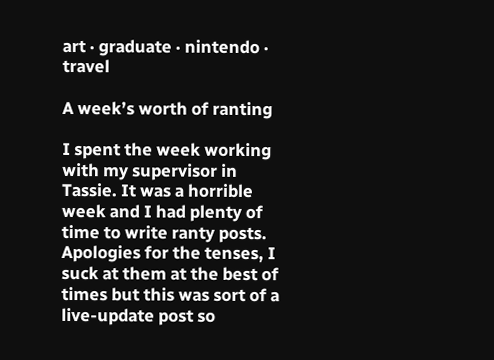art · graduate · nintendo · travel

A week’s worth of ranting

I spent the week working with my supervisor in Tassie. It was a horrible week and I had plenty of time to write ranty posts. Apologies for the tenses, I suck at them at the best of times but this was sort of a live-update post so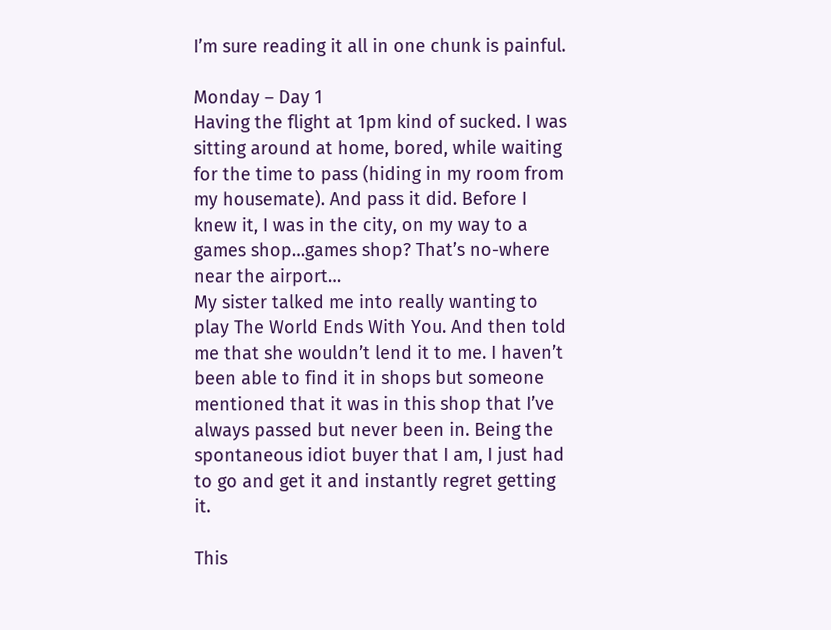I’m sure reading it all in one chunk is painful.

Monday – Day 1
Having the flight at 1pm kind of sucked. I was sitting around at home, bored, while waiting for the time to pass (hiding in my room from my housemate). And pass it did. Before I knew it, I was in the city, on my way to a games shop…games shop? That’s no-where near the airport…
My sister talked me into really wanting to play The World Ends With You. And then told me that she wouldn’t lend it to me. I haven’t been able to find it in shops but someone mentioned that it was in this shop that I’ve always passed but never been in. Being the spontaneous idiot buyer that I am, I just had to go and get it and instantly regret getting it.

This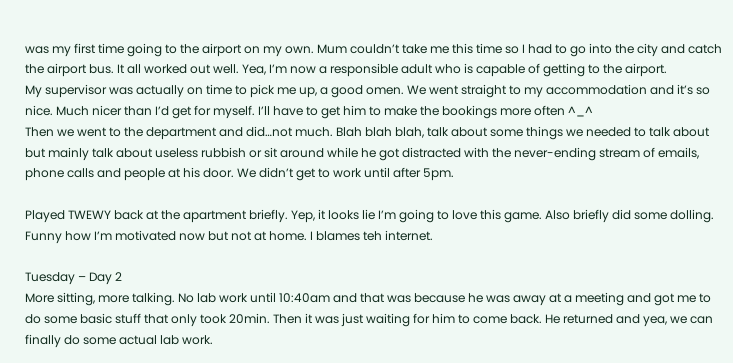was my first time going to the airport on my own. Mum couldn’t take me this time so I had to go into the city and catch the airport bus. It all worked out well. Yea, I’m now a responsible adult who is capable of getting to the airport.
My supervisor was actually on time to pick me up, a good omen. We went straight to my accommodation and it’s so nice. Much nicer than I’d get for myself. I’ll have to get him to make the bookings more often ^_^
Then we went to the department and did…not much. Blah blah blah, talk about some things we needed to talk about but mainly talk about useless rubbish or sit around while he got distracted with the never-ending stream of emails, phone calls and people at his door. We didn’t get to work until after 5pm.

Played TWEWY back at the apartment briefly. Yep, it looks lie I’m going to love this game. Also briefly did some dolling. Funny how I’m motivated now but not at home. I blames teh internet.

Tuesday – Day 2
More sitting, more talking. No lab work until 10:40am and that was because he was away at a meeting and got me to do some basic stuff that only took 20min. Then it was just waiting for him to come back. He returned and yea, we can finally do some actual lab work.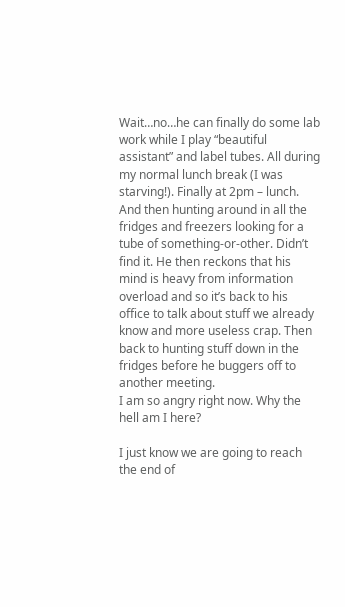Wait…no…he can finally do some lab work while I play “beautiful assistant” and label tubes. All during my normal lunch break (I was starving!). Finally at 2pm – lunch. And then hunting around in all the fridges and freezers looking for a tube of something-or-other. Didn’t find it. He then reckons that his mind is heavy from information overload and so it’s back to his office to talk about stuff we already know and more useless crap. Then back to hunting stuff down in the fridges before he buggers off to another meeting.
I am so angry right now. Why the hell am I here?

I just know we are going to reach the end of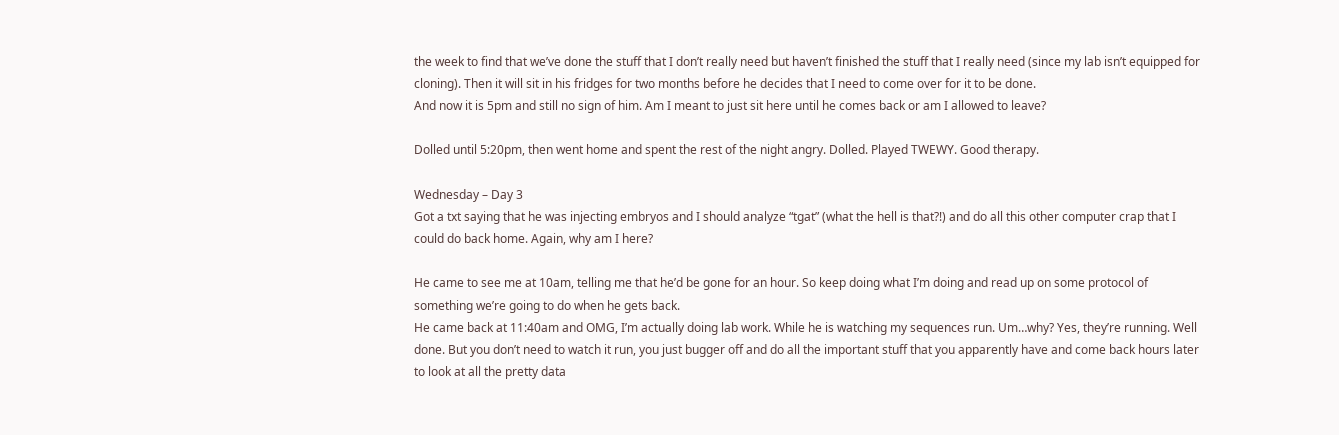the week to find that we’ve done the stuff that I don’t really need but haven’t finished the stuff that I really need (since my lab isn’t equipped for cloning). Then it will sit in his fridges for two months before he decides that I need to come over for it to be done.
And now it is 5pm and still no sign of him. Am I meant to just sit here until he comes back or am I allowed to leave?

Dolled until 5:20pm, then went home and spent the rest of the night angry. Dolled. Played TWEWY. Good therapy.

Wednesday – Day 3
Got a txt saying that he was injecting embryos and I should analyze “tgat” (what the hell is that?!) and do all this other computer crap that I could do back home. Again, why am I here?

He came to see me at 10am, telling me that he’d be gone for an hour. So keep doing what I’m doing and read up on some protocol of something we’re going to do when he gets back.
He came back at 11:40am and OMG, I’m actually doing lab work. While he is watching my sequences run. Um…why? Yes, they’re running. Well done. But you don’t need to watch it run, you just bugger off and do all the important stuff that you apparently have and come back hours later to look at all the pretty data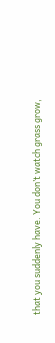that you suddenly have. You don’t watch grass grow,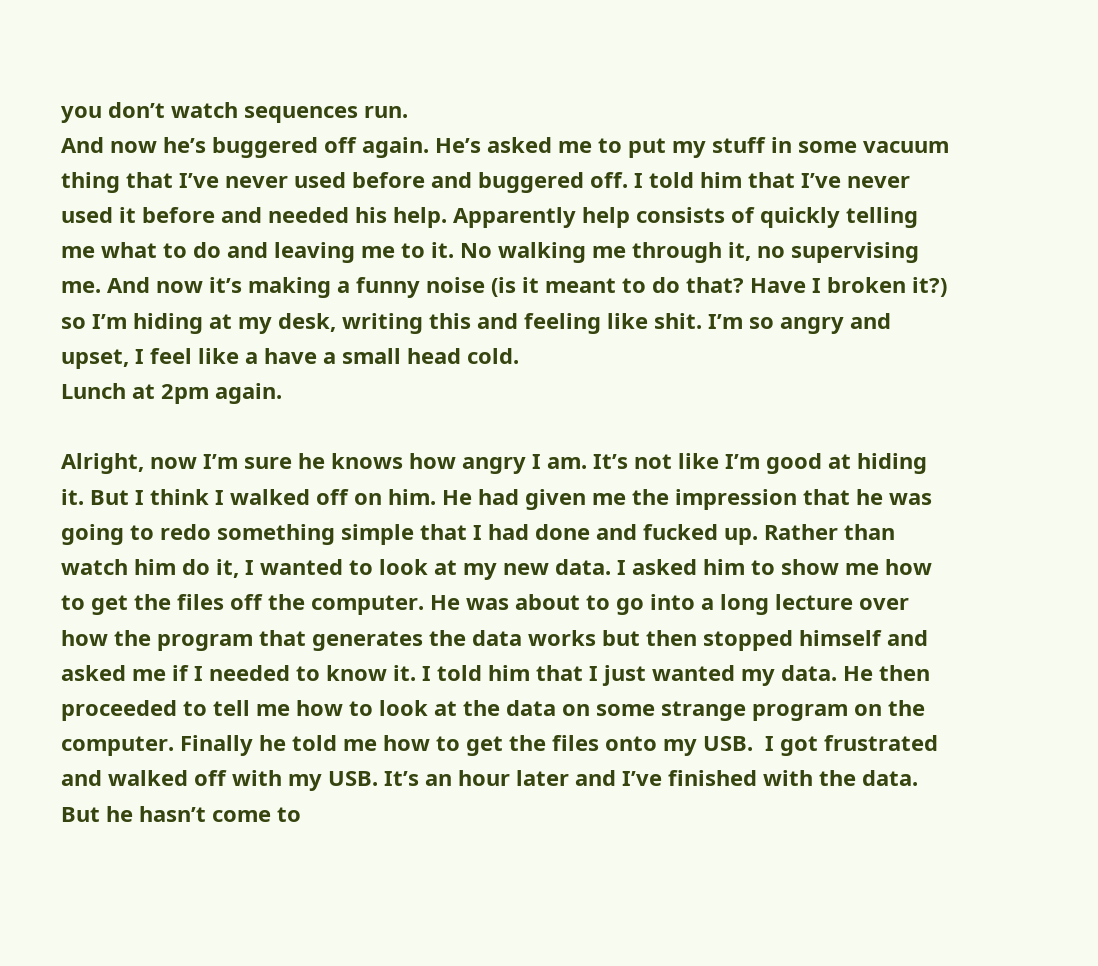you don’t watch sequences run.
And now he’s buggered off again. He’s asked me to put my stuff in some vacuum thing that I’ve never used before and buggered off. I told him that I’ve never used it before and needed his help. Apparently help consists of quickly telling me what to do and leaving me to it. No walking me through it, no supervising me. And now it’s making a funny noise (is it meant to do that? Have I broken it?) so I’m hiding at my desk, writing this and feeling like shit. I’m so angry and upset, I feel like a have a small head cold.
Lunch at 2pm again.

Alright, now I’m sure he knows how angry I am. It’s not like I’m good at hiding it. But I think I walked off on him. He had given me the impression that he was going to redo something simple that I had done and fucked up. Rather than watch him do it, I wanted to look at my new data. I asked him to show me how to get the files off the computer. He was about to go into a long lecture over how the program that generates the data works but then stopped himself and asked me if I needed to know it. I told him that I just wanted my data. He then proceeded to tell me how to look at the data on some strange program on the computer. Finally he told me how to get the files onto my USB.  I got frustrated and walked off with my USB. It’s an hour later and I’ve finished with the data. But he hasn’t come to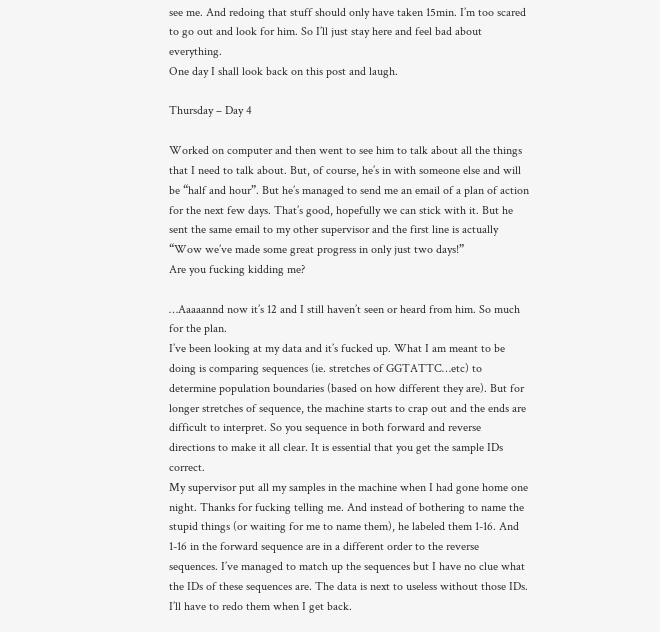see me. And redoing that stuff should only have taken 15min. I’m too scared to go out and look for him. So I’ll just stay here and feel bad about everything.
One day I shall look back on this post and laugh.

Thursday – Day 4

Worked on computer and then went to see him to talk about all the things that I need to talk about. But, of course, he’s in with someone else and will be “half and hour”. But he’s managed to send me an email of a plan of action for the next few days. That’s good, hopefully we can stick with it. But he sent the same email to my other supervisor and the first line is actually “Wow we’ve made some great progress in only just two days!”
Are you fucking kidding me?

…Aaaaannd now it’s 12 and I still haven’t seen or heard from him. So much for the plan.
I’ve been looking at my data and it’s fucked up. What I am meant to be doing is comparing sequences (ie. stretches of GGTATTC…etc) to determine population boundaries (based on how different they are). But for longer stretches of sequence, the machine starts to crap out and the ends are difficult to interpret. So you sequence in both forward and reverse directions to make it all clear. It is essential that you get the sample IDs correct.
My supervisor put all my samples in the machine when I had gone home one night. Thanks for fucking telling me. And instead of bothering to name the stupid things (or waiting for me to name them), he labeled them 1-16. And 1-16 in the forward sequence are in a different order to the reverse sequences. I’ve managed to match up the sequences but I have no clue what the IDs of these sequences are. The data is next to useless without those IDs. I’ll have to redo them when I get back.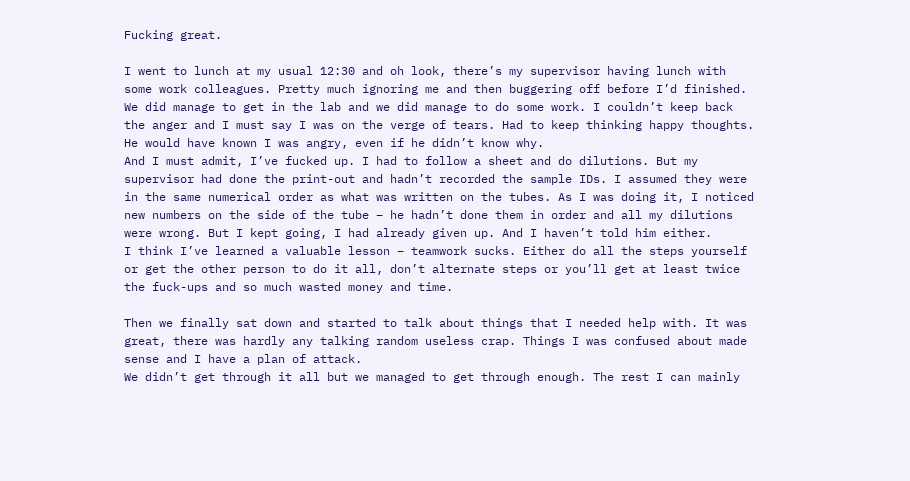Fucking great.

I went to lunch at my usual 12:30 and oh look, there’s my supervisor having lunch with some work colleagues. Pretty much ignoring me and then buggering off before I’d finished.
We did manage to get in the lab and we did manage to do some work. I couldn’t keep back the anger and I must say I was on the verge of tears. Had to keep thinking happy thoughts. He would have known I was angry, even if he didn’t know why.
And I must admit, I’ve fucked up. I had to follow a sheet and do dilutions. But my supervisor had done the print-out and hadn’t recorded the sample IDs. I assumed they were in the same numerical order as what was written on the tubes. As I was doing it, I noticed new numbers on the side of the tube – he hadn’t done them in order and all my dilutions were wrong. But I kept going, I had already given up. And I haven’t told him either.
I think I’ve learned a valuable lesson – teamwork sucks. Either do all the steps yourself or get the other person to do it all, don’t alternate steps or you’ll get at least twice the fuck-ups and so much wasted money and time.

Then we finally sat down and started to talk about things that I needed help with. It was great, there was hardly any talking random useless crap. Things I was confused about made sense and I have a plan of attack.
We didn’t get through it all but we managed to get through enough. The rest I can mainly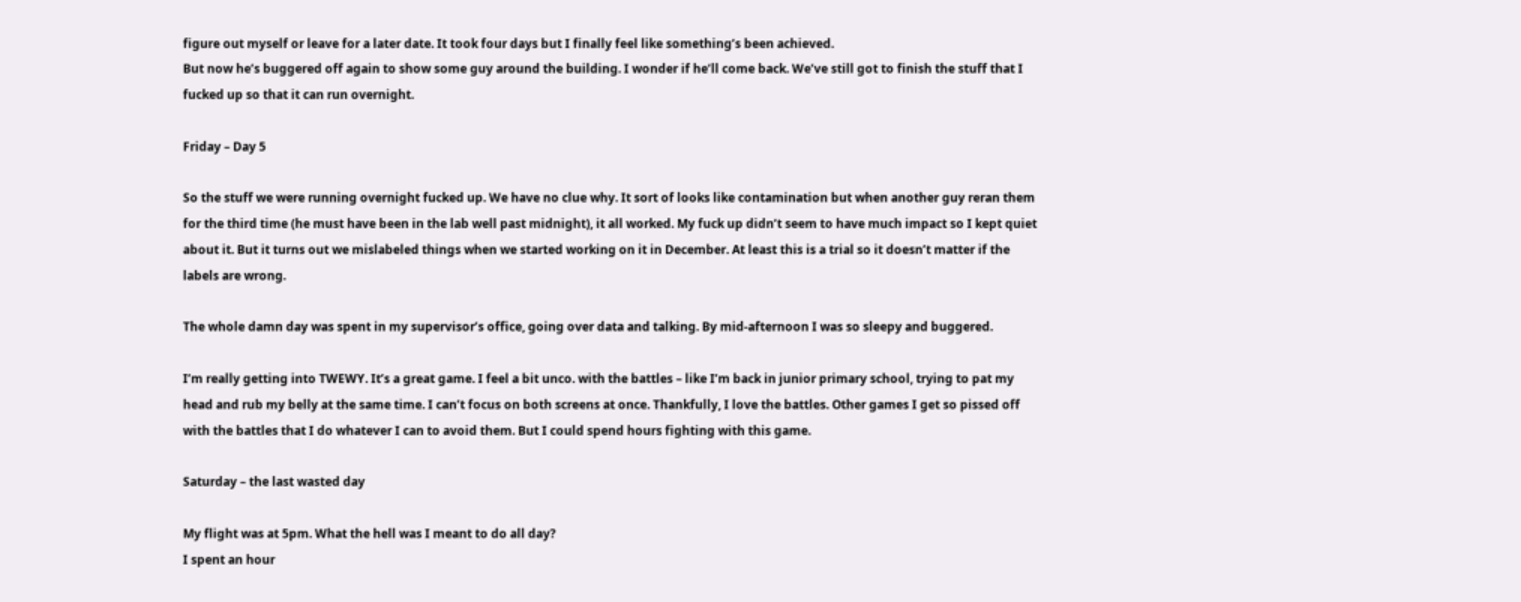figure out myself or leave for a later date. It took four days but I finally feel like something’s been achieved.
But now he’s buggered off again to show some guy around the building. I wonder if he’ll come back. We’ve still got to finish the stuff that I fucked up so that it can run overnight.

Friday – Day 5

So the stuff we were running overnight fucked up. We have no clue why. It sort of looks like contamination but when another guy reran them for the third time (he must have been in the lab well past midnight), it all worked. My fuck up didn’t seem to have much impact so I kept quiet about it. But it turns out we mislabeled things when we started working on it in December. At least this is a trial so it doesn’t matter if the labels are wrong.

The whole damn day was spent in my supervisor’s office, going over data and talking. By mid-afternoon I was so sleepy and buggered.

I’m really getting into TWEWY. It’s a great game. I feel a bit unco. with the battles – like I’m back in junior primary school, trying to pat my head and rub my belly at the same time. I can’t focus on both screens at once. Thankfully, I love the battles. Other games I get so pissed off with the battles that I do whatever I can to avoid them. But I could spend hours fighting with this game.

Saturday – the last wasted day

My flight was at 5pm. What the hell was I meant to do all day?
I spent an hour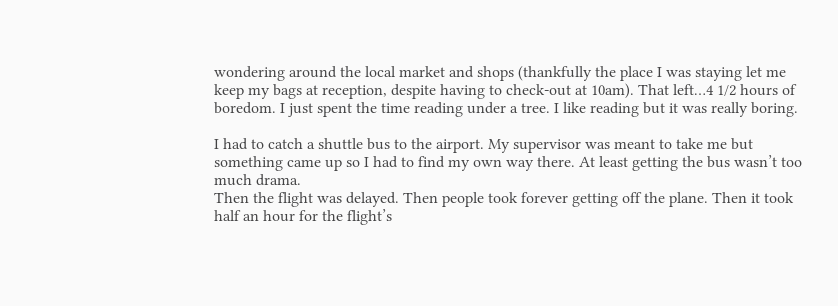wondering around the local market and shops (thankfully the place I was staying let me keep my bags at reception, despite having to check-out at 10am). That left…4 1/2 hours of boredom. I just spent the time reading under a tree. I like reading but it was really boring.

I had to catch a shuttle bus to the airport. My supervisor was meant to take me but something came up so I had to find my own way there. At least getting the bus wasn’t too much drama.
Then the flight was delayed. Then people took forever getting off the plane. Then it took half an hour for the flight’s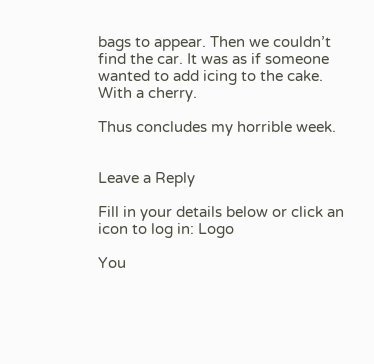bags to appear. Then we couldn’t find the car. It was as if someone wanted to add icing to the cake. With a cherry.

Thus concludes my horrible week.


Leave a Reply

Fill in your details below or click an icon to log in: Logo

You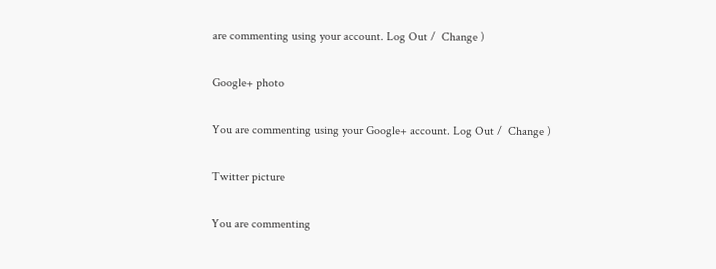are commenting using your account. Log Out /  Change )

Google+ photo

You are commenting using your Google+ account. Log Out /  Change )

Twitter picture

You are commenting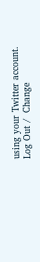using your Twitter account. Log Out /  Change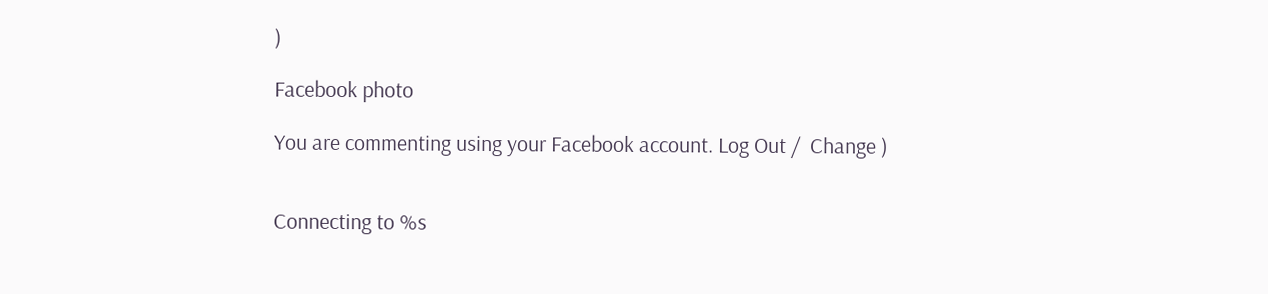)

Facebook photo

You are commenting using your Facebook account. Log Out /  Change )


Connecting to %s